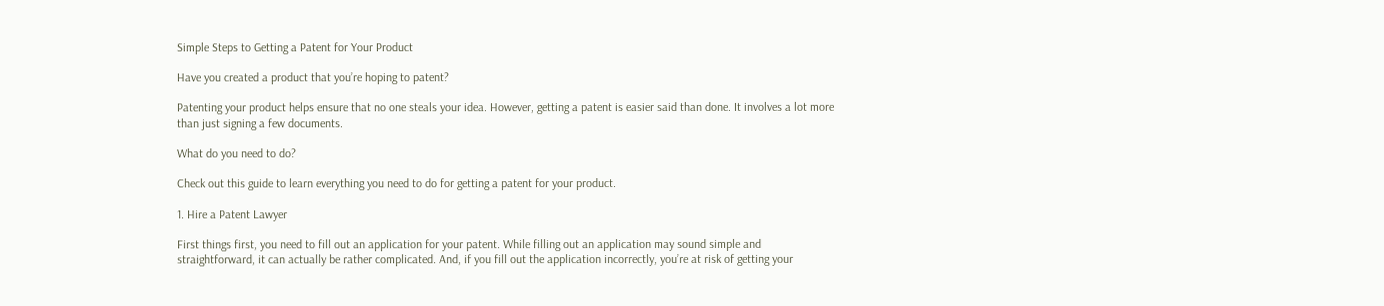Simple Steps to Getting a Patent for Your Product

Have you created a product that you’re hoping to patent?

Patenting your product helps ensure that no one steals your idea. However, getting a patent is easier said than done. It involves a lot more than just signing a few documents.

What do you need to do?

Check out this guide to learn everything you need to do for getting a patent for your product.

1. Hire a Patent Lawyer

First things first, you need to fill out an application for your patent. While filling out an application may sound simple and straightforward, it can actually be rather complicated. And, if you fill out the application incorrectly, you’re at risk of getting your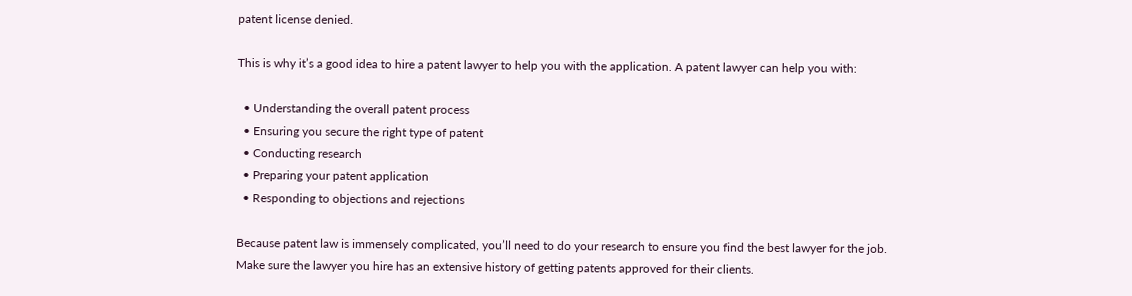patent license denied.

This is why it’s a good idea to hire a patent lawyer to help you with the application. A patent lawyer can help you with:

  • Understanding the overall patent process
  • Ensuring you secure the right type of patent
  • Conducting research
  • Preparing your patent application
  • Responding to objections and rejections

Because patent law is immensely complicated, you’ll need to do your research to ensure you find the best lawyer for the job. Make sure the lawyer you hire has an extensive history of getting patents approved for their clients.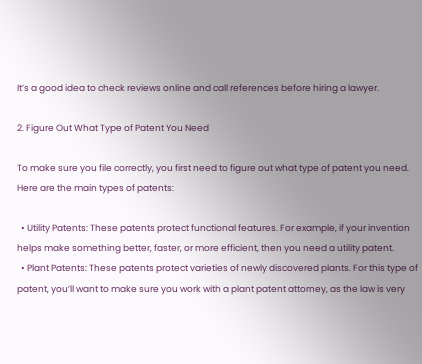It’s a good idea to check reviews online and call references before hiring a lawyer.

2. Figure Out What Type of Patent You Need

To make sure you file correctly, you first need to figure out what type of patent you need. Here are the main types of patents:

  • Utility Patents: These patents protect functional features. For example, if your invention helps make something better, faster, or more efficient, then you need a utility patent.
  • Plant Patents: These patents protect varieties of newly discovered plants. For this type of patent, you’ll want to make sure you work with a plant patent attorney, as the law is very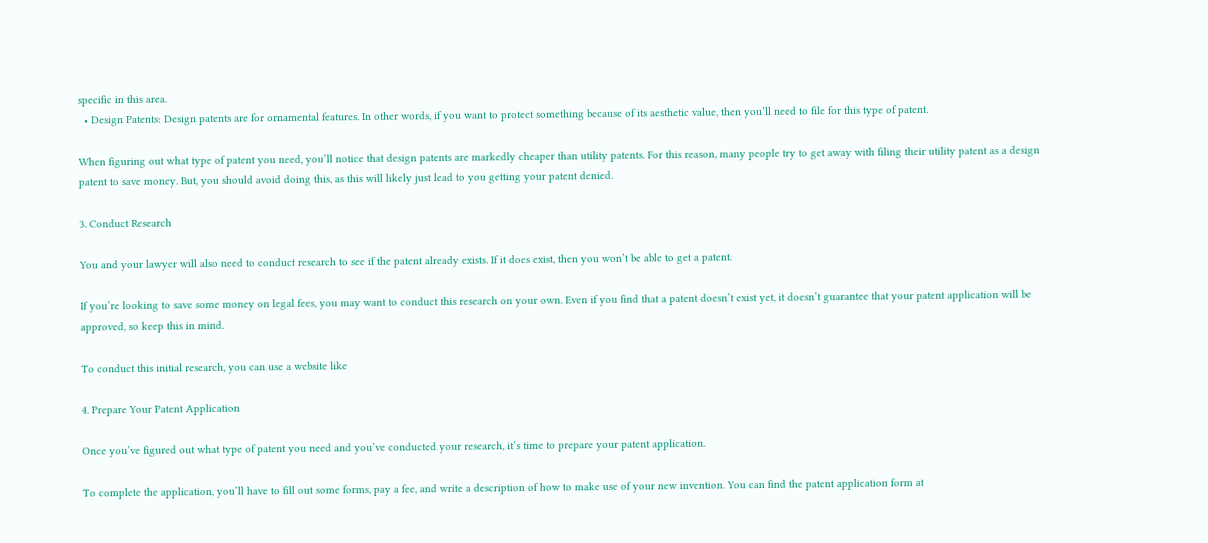specific in this area.
  • Design Patents: Design patents are for ornamental features. In other words, if you want to protect something because of its aesthetic value, then you’ll need to file for this type of patent.

When figuring out what type of patent you need, you’ll notice that design patents are markedly cheaper than utility patents. For this reason, many people try to get away with filing their utility patent as a design patent to save money. But, you should avoid doing this, as this will likely just lead to you getting your patent denied.

3. Conduct Research

You and your lawyer will also need to conduct research to see if the patent already exists. If it does exist, then you won’t be able to get a patent.

If you’re looking to save some money on legal fees, you may want to conduct this research on your own. Even if you find that a patent doesn’t exist yet, it doesn’t guarantee that your patent application will be approved, so keep this in mind.

To conduct this initial research, you can use a website like

4. Prepare Your Patent Application

Once you’ve figured out what type of patent you need and you’ve conducted your research, it’s time to prepare your patent application.

To complete the application, you’ll have to fill out some forms, pay a fee, and write a description of how to make use of your new invention. You can find the patent application form at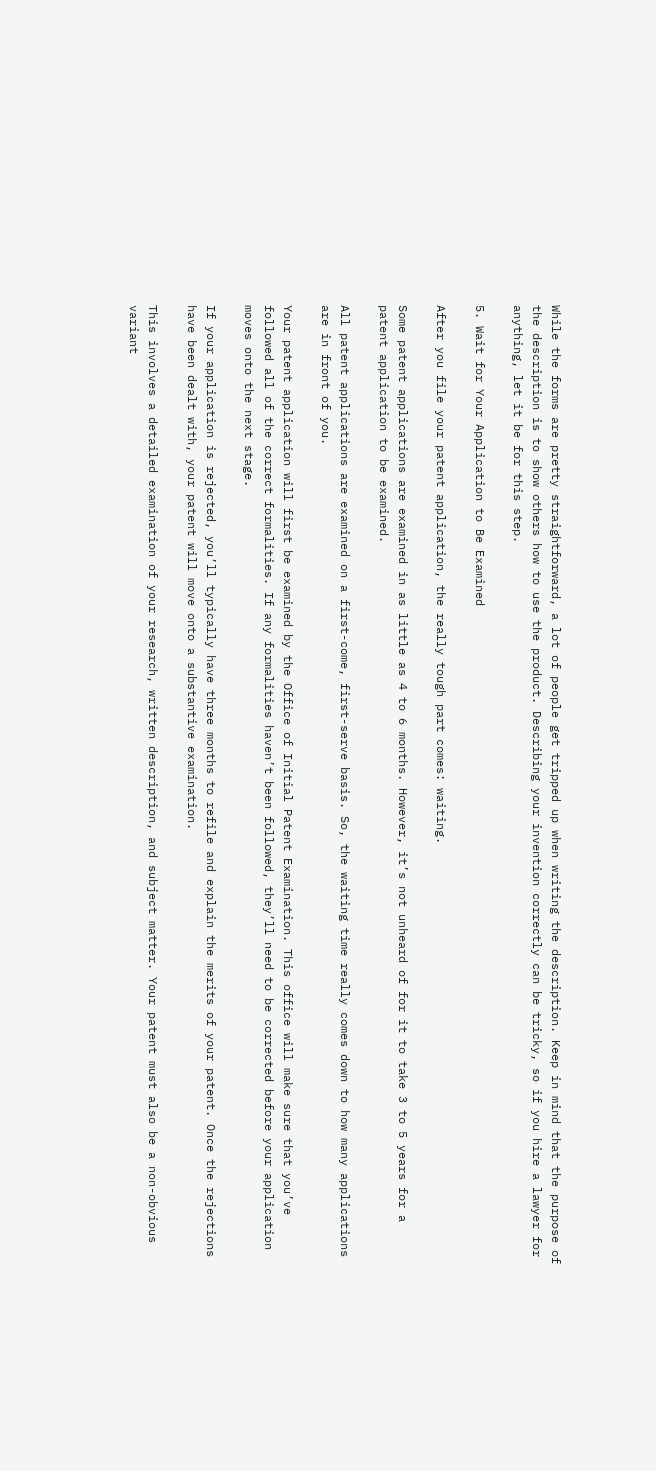While the forms are pretty straightforward, a lot of people get tripped up when writing the description. Keep in mind that the purpose of the description is to show others how to use the product. Describing your invention correctly can be tricky, so if you hire a lawyer for anything, let it be for this step.

5. Wait for Your Application to Be Examined

After you file your patent application, the really tough part comes: waiting.

Some patent applications are examined in as little as 4 to 6 months. However, it’s not unheard of for it to take 3 to 5 years for a patent application to be examined.

All patent applications are examined on a first-come, first-serve basis. So, the waiting time really comes down to how many applications are in front of you.

Your patent application will first be examined by the Office of Initial Patent Examination. This office will make sure that you’ve followed all of the correct formalities. If any formalities haven’t been followed, they’ll need to be corrected before your application moves onto the next stage.

If your application is rejected, you’ll typically have three months to refile and explain the merits of your patent. Once the rejections have been dealt with, your patent will move onto a substantive examination.

This involves a detailed examination of your research, written description, and subject matter. Your patent must also be a non-obvious variant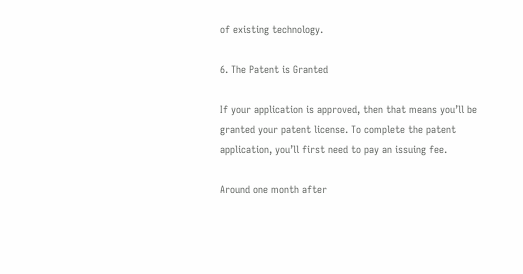of existing technology.

6. The Patent is Granted

If your application is approved, then that means you’ll be granted your patent license. To complete the patent application, you’ll first need to pay an issuing fee.

Around one month after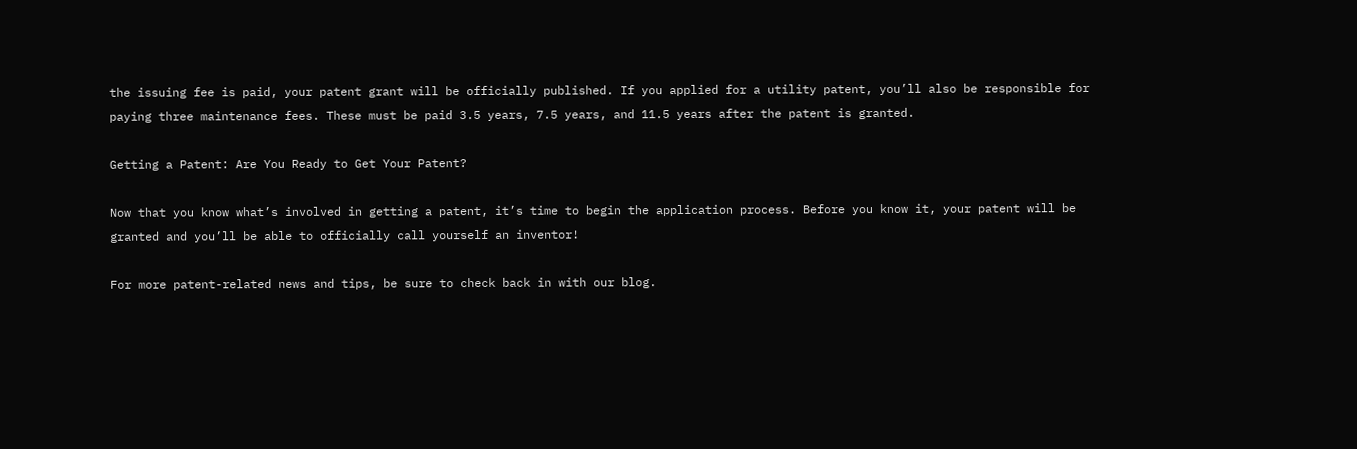the issuing fee is paid, your patent grant will be officially published. If you applied for a utility patent, you’ll also be responsible for paying three maintenance fees. These must be paid 3.5 years, 7.5 years, and 11.5 years after the patent is granted.

Getting a Patent: Are You Ready to Get Your Patent?

Now that you know what’s involved in getting a patent, it’s time to begin the application process. Before you know it, your patent will be granted and you’ll be able to officially call yourself an inventor!

For more patent-related news and tips, be sure to check back in with our blog.